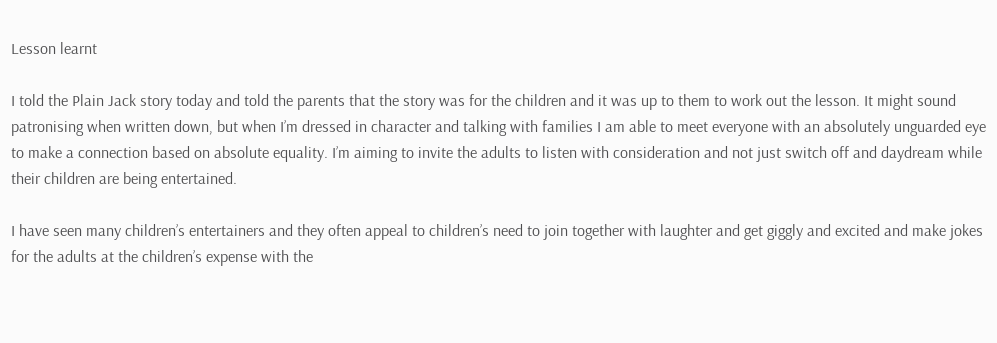Lesson learnt

I told the Plain Jack story today and told the parents that the story was for the children and it was up to them to work out the lesson. It might sound patronising when written down, but when I’m dressed in character and talking with families I am able to meet everyone with an absolutely unguarded eye to make a connection based on absolute equality. I’m aiming to invite the adults to listen with consideration and not just switch off and daydream while their children are being entertained.

I have seen many children’s entertainers and they often appeal to children’s need to join together with laughter and get giggly and excited and make jokes for the adults at the children’s expense with the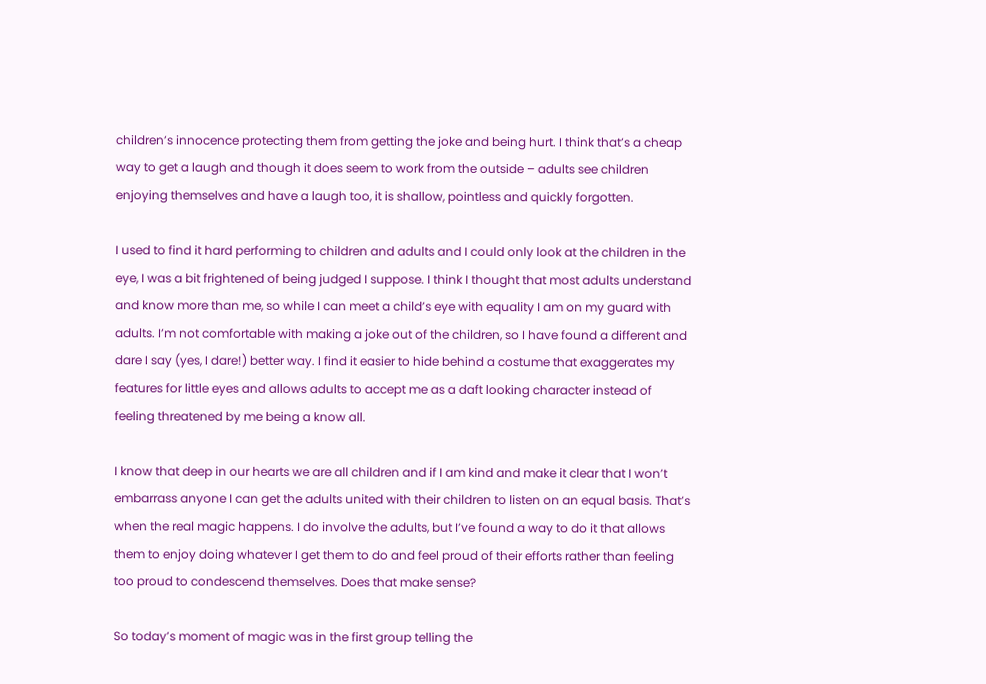children’s innocence protecting them from getting the joke and being hurt. I think that’s a cheap way to get a laugh and though it does seem to work from the outside – adults see children enjoying themselves and have a laugh too, it is shallow, pointless and quickly forgotten.

I used to find it hard performing to children and adults and I could only look at the children in the eye, I was a bit frightened of being judged I suppose. I think I thought that most adults understand and know more than me, so while I can meet a child’s eye with equality I am on my guard with adults. I’m not comfortable with making a joke out of the children, so I have found a different and dare I say (yes, I dare!) better way. I find it easier to hide behind a costume that exaggerates my features for little eyes and allows adults to accept me as a daft looking character instead of feeling threatened by me being a know all.

I know that deep in our hearts we are all children and if I am kind and make it clear that I won’t embarrass anyone I can get the adults united with their children to listen on an equal basis. That’s when the real magic happens. I do involve the adults, but I’ve found a way to do it that allows them to enjoy doing whatever I get them to do and feel proud of their efforts rather than feeling too proud to condescend themselves. Does that make sense?

So today’s moment of magic was in the first group telling the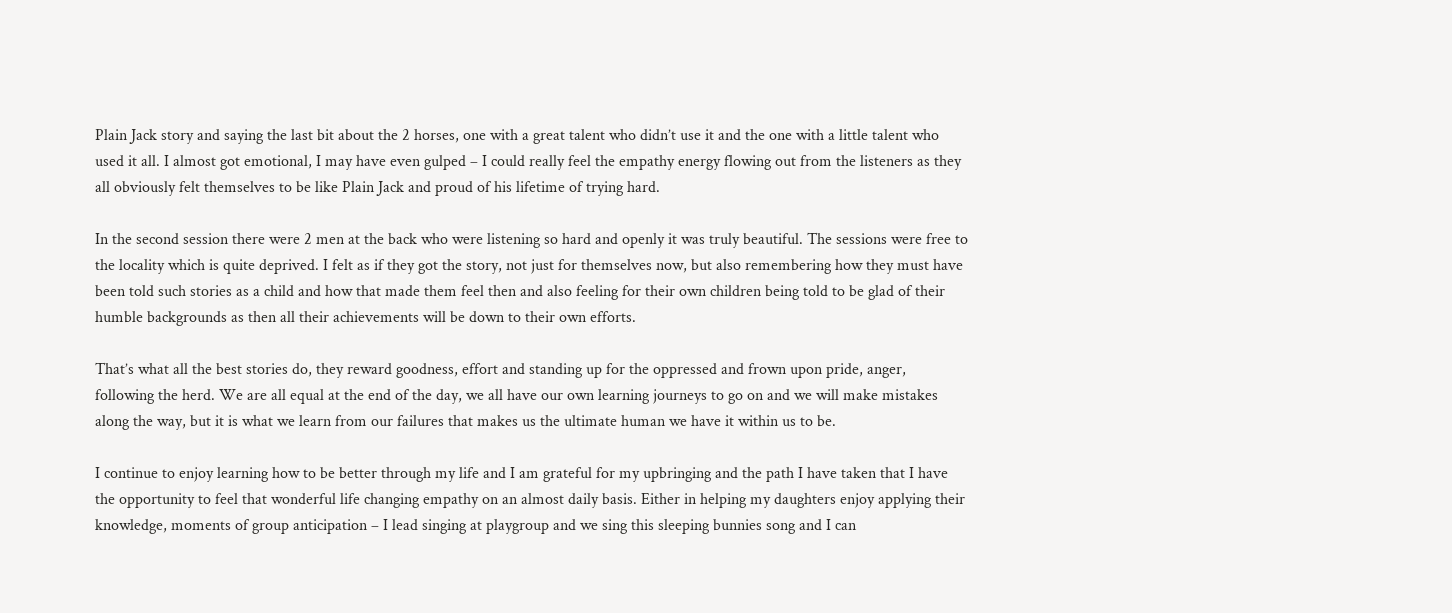Plain Jack story and saying the last bit about the 2 horses, one with a great talent who didn’t use it and the one with a little talent who used it all. I almost got emotional, I may have even gulped – I could really feel the empathy energy flowing out from the listeners as they all obviously felt themselves to be like Plain Jack and proud of his lifetime of trying hard.

In the second session there were 2 men at the back who were listening so hard and openly it was truly beautiful. The sessions were free to the locality which is quite deprived. I felt as if they got the story, not just for themselves now, but also remembering how they must have been told such stories as a child and how that made them feel then and also feeling for their own children being told to be glad of their humble backgrounds as then all their achievements will be down to their own efforts.

That’s what all the best stories do, they reward goodness, effort and standing up for the oppressed and frown upon pride, anger, following the herd. We are all equal at the end of the day, we all have our own learning journeys to go on and we will make mistakes along the way, but it is what we learn from our failures that makes us the ultimate human we have it within us to be.

I continue to enjoy learning how to be better through my life and I am grateful for my upbringing and the path I have taken that I have the opportunity to feel that wonderful life changing empathy on an almost daily basis. Either in helping my daughters enjoy applying their knowledge, moments of group anticipation – I lead singing at playgroup and we sing this sleeping bunnies song and I can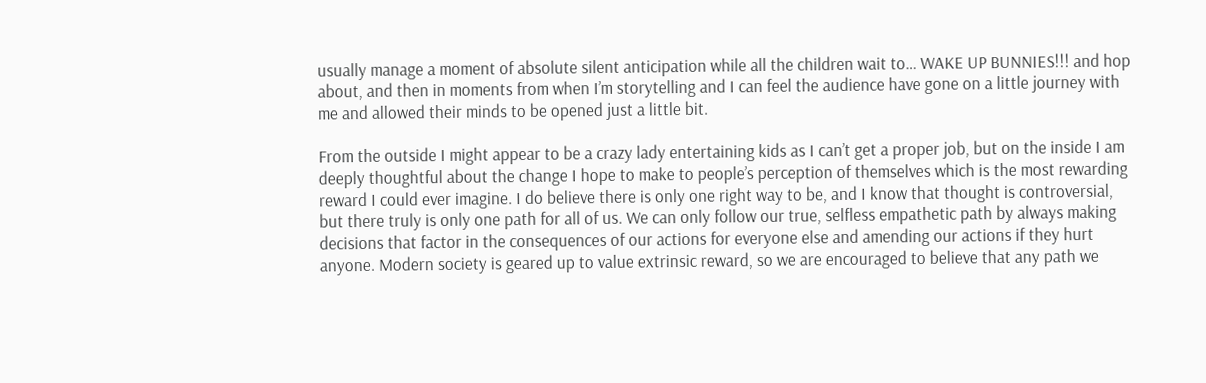usually manage a moment of absolute silent anticipation while all the children wait to… WAKE UP BUNNIES!!! and hop about, and then in moments from when I’m storytelling and I can feel the audience have gone on a little journey with me and allowed their minds to be opened just a little bit.

From the outside I might appear to be a crazy lady entertaining kids as I can’t get a proper job, but on the inside I am deeply thoughtful about the change I hope to make to people’s perception of themselves which is the most rewarding reward I could ever imagine. I do believe there is only one right way to be, and I know that thought is controversial, but there truly is only one path for all of us. We can only follow our true, selfless empathetic path by always making decisions that factor in the consequences of our actions for everyone else and amending our actions if they hurt anyone. Modern society is geared up to value extrinsic reward, so we are encouraged to believe that any path we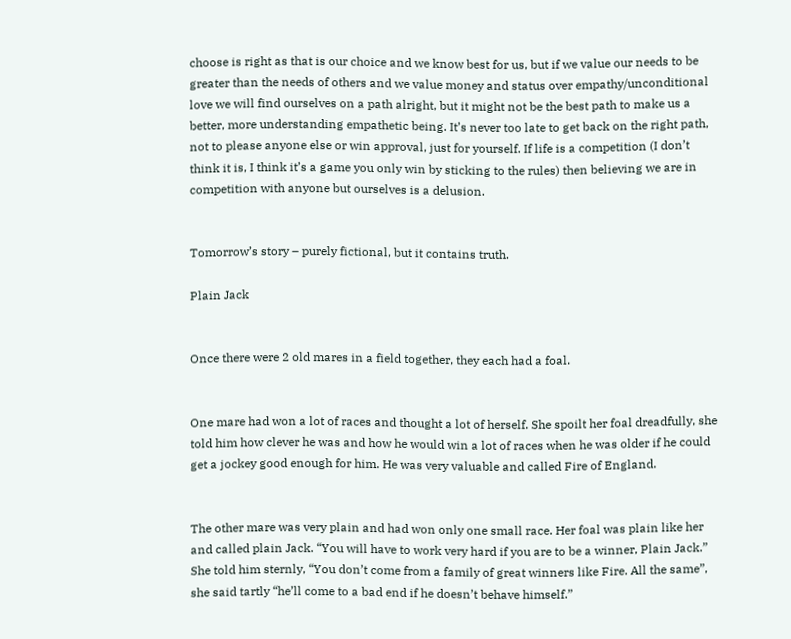choose is right as that is our choice and we know best for us, but if we value our needs to be greater than the needs of others and we value money and status over empathy/unconditional love we will find ourselves on a path alright, but it might not be the best path to make us a better, more understanding empathetic being. It’s never too late to get back on the right path, not to please anyone else or win approval, just for yourself. If life is a competition (I don’t think it is, I think it’s a game you only win by sticking to the rules) then believing we are in competition with anyone but ourselves is a delusion.


Tomorrow’s story – purely fictional, but it contains truth.

Plain Jack


Once there were 2 old mares in a field together, they each had a foal.


One mare had won a lot of races and thought a lot of herself. She spoilt her foal dreadfully, she told him how clever he was and how he would win a lot of races when he was older if he could get a jockey good enough for him. He was very valuable and called Fire of England.


The other mare was very plain and had won only one small race. Her foal was plain like her and called plain Jack. “You will have to work very hard if you are to be a winner, Plain Jack.” She told him sternly, “You don’t come from a family of great winners like Fire. All the same”, she said tartly “he’ll come to a bad end if he doesn’t behave himself.”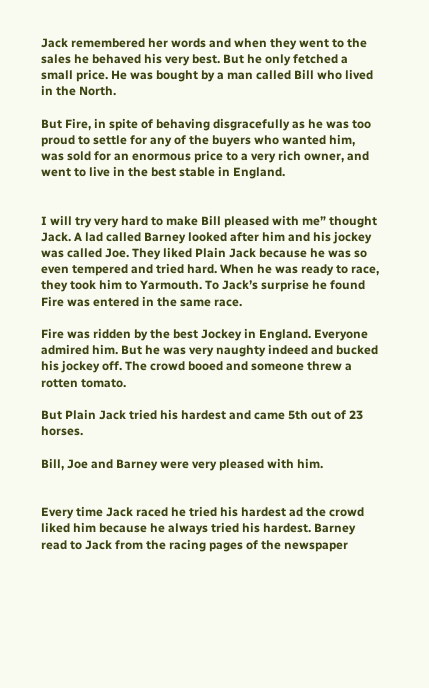Jack remembered her words and when they went to the sales he behaved his very best. But he only fetched a small price. He was bought by a man called Bill who lived in the North.

But Fire, in spite of behaving disgracefully as he was too proud to settle for any of the buyers who wanted him, was sold for an enormous price to a very rich owner, and went to live in the best stable in England.


I will try very hard to make Bill pleased with me” thought Jack. A lad called Barney looked after him and his jockey was called Joe. They liked Plain Jack because he was so even tempered and tried hard. When he was ready to race, they took him to Yarmouth. To Jack’s surprise he found Fire was entered in the same race.

Fire was ridden by the best Jockey in England. Everyone admired him. But he was very naughty indeed and bucked his jockey off. The crowd booed and someone threw a rotten tomato.

But Plain Jack tried his hardest and came 5th out of 23 horses.

Bill, Joe and Barney were very pleased with him.


Every time Jack raced he tried his hardest ad the crowd liked him because he always tried his hardest. Barney read to Jack from the racing pages of the newspaper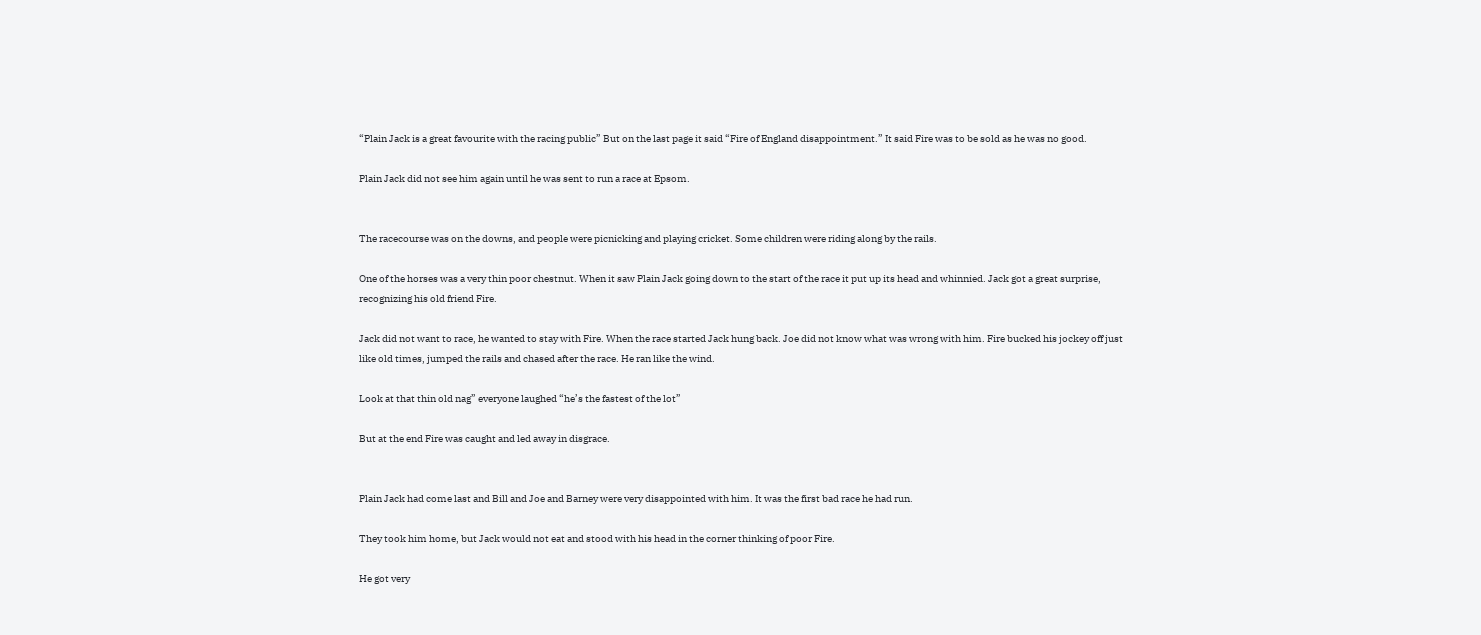“Plain Jack is a great favourite with the racing public” But on the last page it said “Fire of England disappointment.” It said Fire was to be sold as he was no good.

Plain Jack did not see him again until he was sent to run a race at Epsom.


The racecourse was on the downs, and people were picnicking and playing cricket. Some children were riding along by the rails.

One of the horses was a very thin poor chestnut. When it saw Plain Jack going down to the start of the race it put up its head and whinnied. Jack got a great surprise, recognizing his old friend Fire.

Jack did not want to race, he wanted to stay with Fire. When the race started Jack hung back. Joe did not know what was wrong with him. Fire bucked his jockey off just like old times, jumped the rails and chased after the race. He ran like the wind.

Look at that thin old nag” everyone laughed “he’s the fastest of the lot”

But at the end Fire was caught and led away in disgrace.


Plain Jack had come last and Bill and Joe and Barney were very disappointed with him. It was the first bad race he had run.

They took him home, but Jack would not eat and stood with his head in the corner thinking of poor Fire.

He got very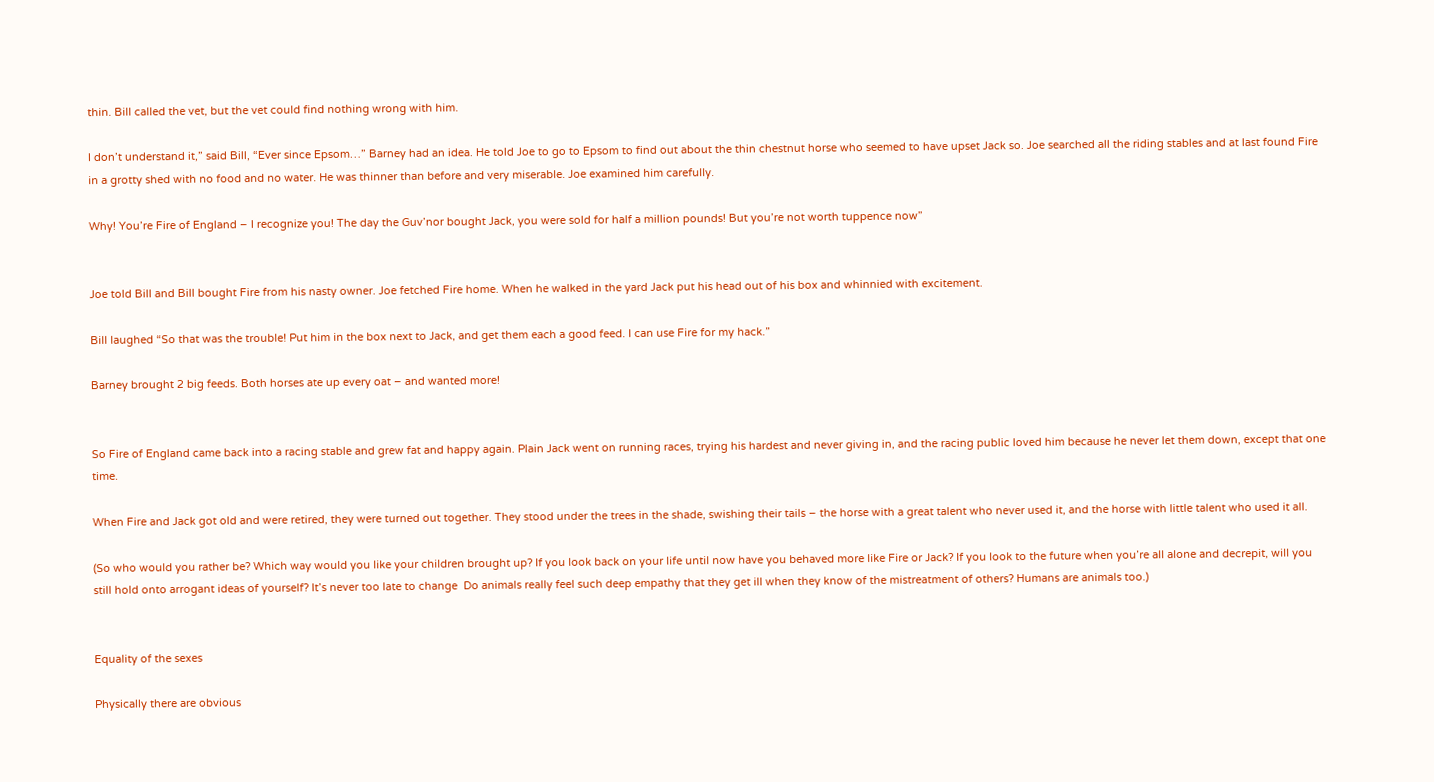thin. Bill called the vet, but the vet could find nothing wrong with him.

I don’t understand it,” said Bill, “Ever since Epsom…” Barney had an idea. He told Joe to go to Epsom to find out about the thin chestnut horse who seemed to have upset Jack so. Joe searched all the riding stables and at last found Fire in a grotty shed with no food and no water. He was thinner than before and very miserable. Joe examined him carefully.

Why! You’re Fire of England – I recognize you! The day the Guv’nor bought Jack, you were sold for half a million pounds! But you’re not worth tuppence now”


Joe told Bill and Bill bought Fire from his nasty owner. Joe fetched Fire home. When he walked in the yard Jack put his head out of his box and whinnied with excitement.

Bill laughed “So that was the trouble! Put him in the box next to Jack, and get them each a good feed. I can use Fire for my hack.”

Barney brought 2 big feeds. Both horses ate up every oat – and wanted more!


So Fire of England came back into a racing stable and grew fat and happy again. Plain Jack went on running races, trying his hardest and never giving in, and the racing public loved him because he never let them down, except that one time.

When Fire and Jack got old and were retired, they were turned out together. They stood under the trees in the shade, swishing their tails – the horse with a great talent who never used it, and the horse with little talent who used it all.

(So who would you rather be? Which way would you like your children brought up? If you look back on your life until now have you behaved more like Fire or Jack? If you look to the future when you’re all alone and decrepit, will you still hold onto arrogant ideas of yourself? It’s never too late to change  Do animals really feel such deep empathy that they get ill when they know of the mistreatment of others? Humans are animals too.)


Equality of the sexes

Physically there are obvious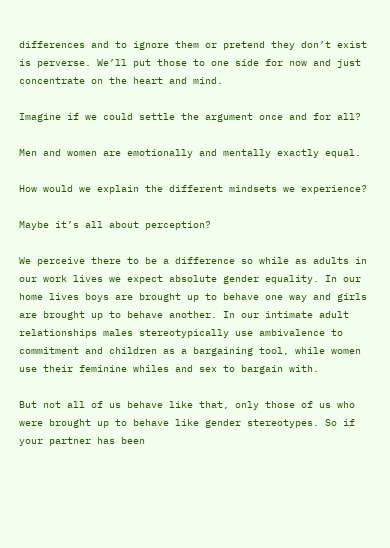differences and to ignore them or pretend they don’t exist is perverse. We’ll put those to one side for now and just concentrate on the heart and mind.

Imagine if we could settle the argument once and for all?

Men and women are emotionally and mentally exactly equal.

How would we explain the different mindsets we experience?

Maybe it’s all about perception?

We perceive there to be a difference so while as adults in our work lives we expect absolute gender equality. In our home lives boys are brought up to behave one way and girls are brought up to behave another. In our intimate adult relationships males stereotypically use ambivalence to commitment and children as a bargaining tool, while women use their feminine whiles and sex to bargain with.

But not all of us behave like that, only those of us who were brought up to behave like gender stereotypes. So if your partner has been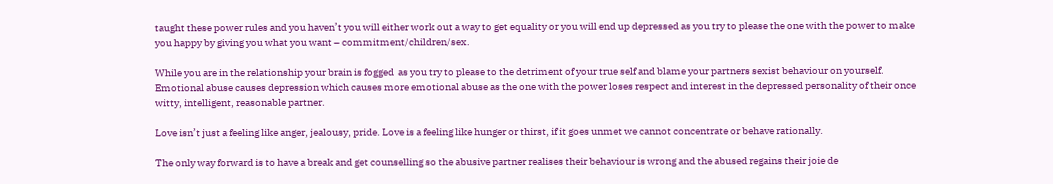taught these power rules and you haven’t you will either work out a way to get equality or you will end up depressed as you try to please the one with the power to make you happy by giving you what you want – commitment/children/sex.

While you are in the relationship your brain is fogged  as you try to please to the detriment of your true self and blame your partners sexist behaviour on yourself. Emotional abuse causes depression which causes more emotional abuse as the one with the power loses respect and interest in the depressed personality of their once witty, intelligent, reasonable partner.

Love isn’t just a feeling like anger, jealousy, pride. Love is a feeling like hunger or thirst, if it goes unmet we cannot concentrate or behave rationally.

The only way forward is to have a break and get counselling so the abusive partner realises their behaviour is wrong and the abused regains their joie de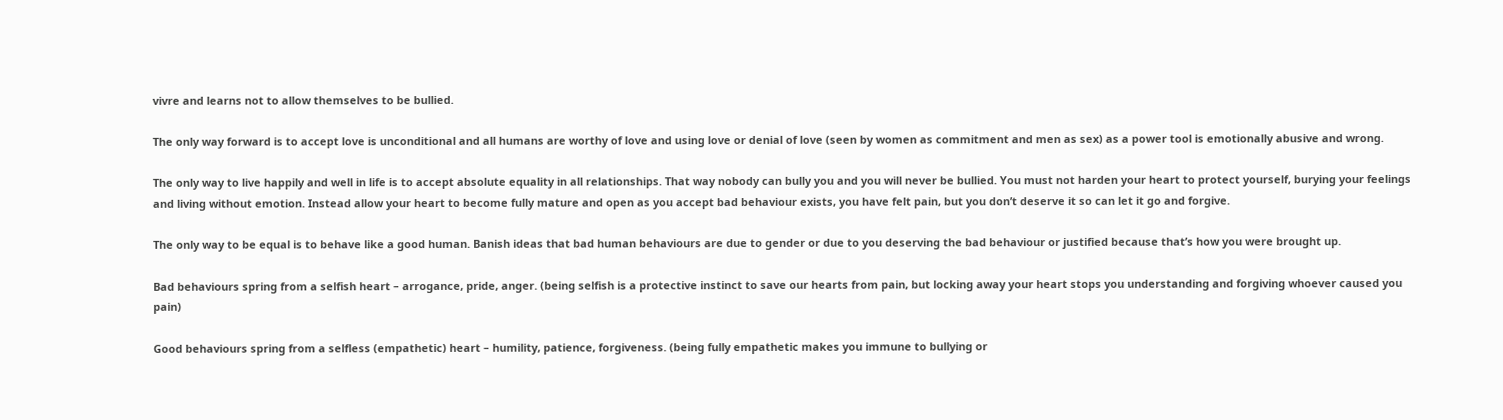vivre and learns not to allow themselves to be bullied.

The only way forward is to accept love is unconditional and all humans are worthy of love and using love or denial of love (seen by women as commitment and men as sex) as a power tool is emotionally abusive and wrong.

The only way to live happily and well in life is to accept absolute equality in all relationships. That way nobody can bully you and you will never be bullied. You must not harden your heart to protect yourself, burying your feelings and living without emotion. Instead allow your heart to become fully mature and open as you accept bad behaviour exists, you have felt pain, but you don’t deserve it so can let it go and forgive.

The only way to be equal is to behave like a good human. Banish ideas that bad human behaviours are due to gender or due to you deserving the bad behaviour or justified because that’s how you were brought up.

Bad behaviours spring from a selfish heart – arrogance, pride, anger. (being selfish is a protective instinct to save our hearts from pain, but locking away your heart stops you understanding and forgiving whoever caused you pain)

Good behaviours spring from a selfless (empathetic) heart – humility, patience, forgiveness. (being fully empathetic makes you immune to bullying or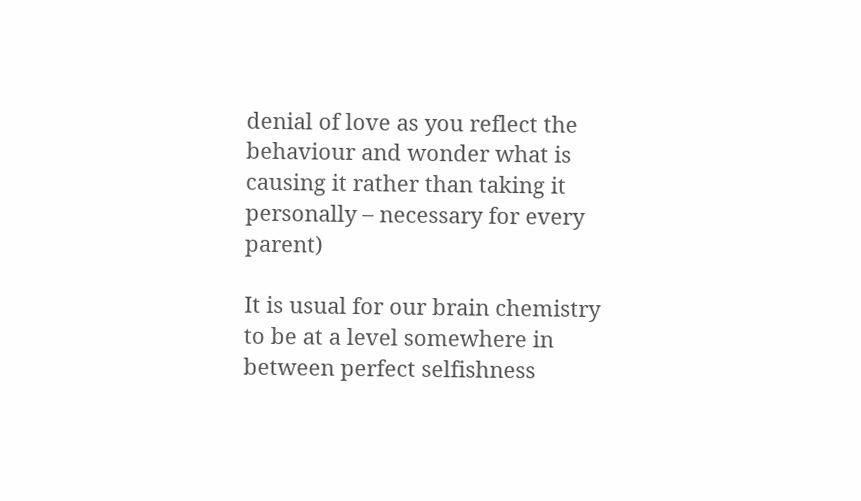denial of love as you reflect the behaviour and wonder what is causing it rather than taking it personally – necessary for every parent)

It is usual for our brain chemistry to be at a level somewhere in between perfect selfishness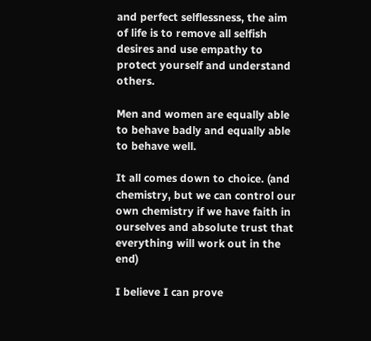and perfect selflessness, the aim of life is to remove all selfish desires and use empathy to protect yourself and understand others.

Men and women are equally able to behave badly and equally able to behave well.

It all comes down to choice. (and chemistry, but we can control our own chemistry if we have faith in ourselves and absolute trust that everything will work out in the end)

I believe I can prove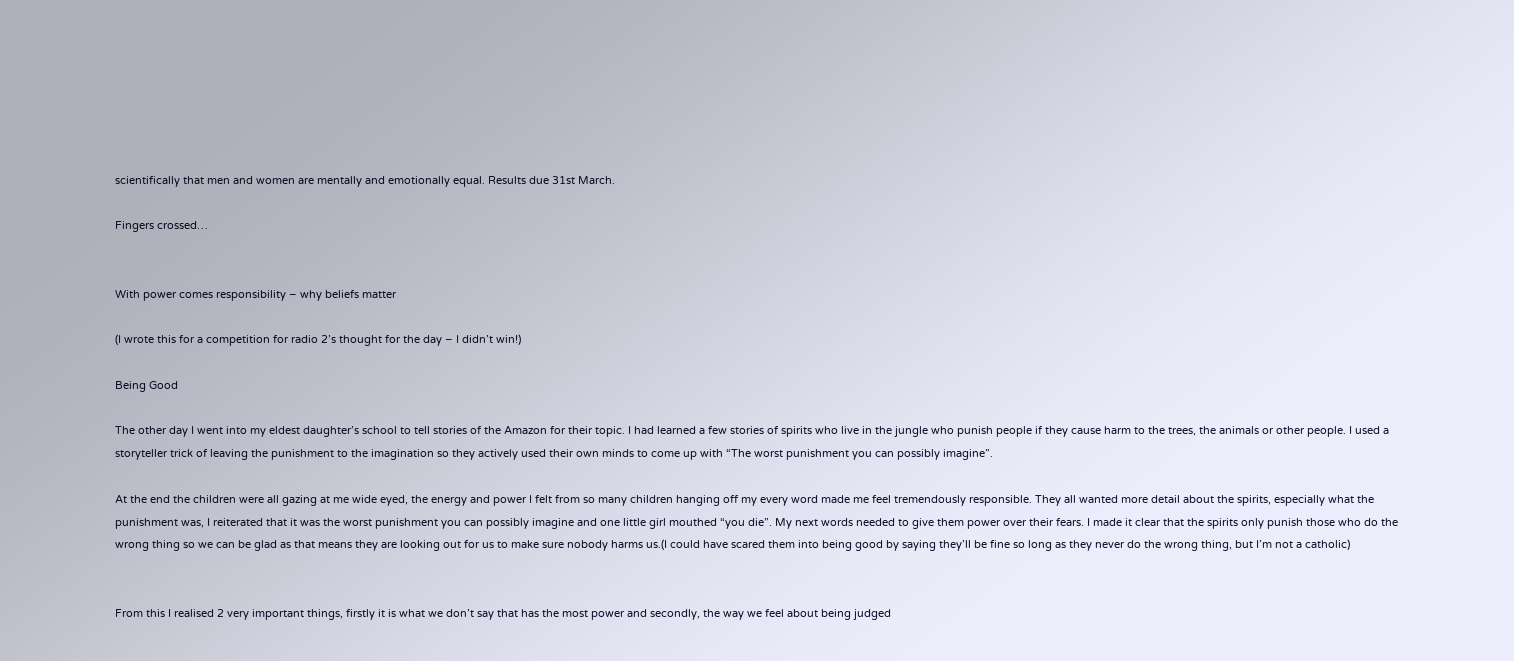scientifically that men and women are mentally and emotionally equal. Results due 31st March.

Fingers crossed…


With power comes responsibility – why beliefs matter

(I wrote this for a competition for radio 2’s thought for the day – I didn’t win!)

Being Good

The other day I went into my eldest daughter’s school to tell stories of the Amazon for their topic. I had learned a few stories of spirits who live in the jungle who punish people if they cause harm to the trees, the animals or other people. I used a storyteller trick of leaving the punishment to the imagination so they actively used their own minds to come up with “The worst punishment you can possibly imagine”.

At the end the children were all gazing at me wide eyed, the energy and power I felt from so many children hanging off my every word made me feel tremendously responsible. They all wanted more detail about the spirits, especially what the punishment was, I reiterated that it was the worst punishment you can possibly imagine and one little girl mouthed “you die”. My next words needed to give them power over their fears. I made it clear that the spirits only punish those who do the wrong thing so we can be glad as that means they are looking out for us to make sure nobody harms us.(I could have scared them into being good by saying they’ll be fine so long as they never do the wrong thing, but I’m not a catholic)


From this I realised 2 very important things, firstly it is what we don’t say that has the most power and secondly, the way we feel about being judged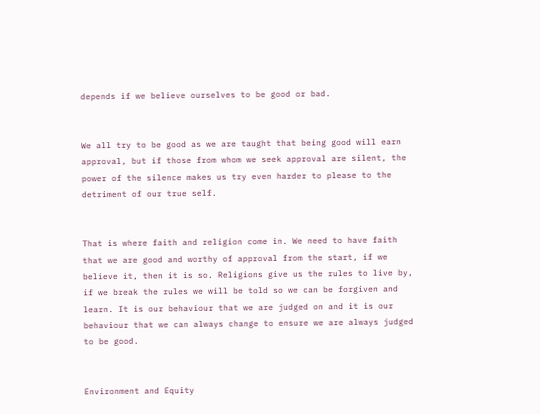depends if we believe ourselves to be good or bad.


We all try to be good as we are taught that being good will earn approval, but if those from whom we seek approval are silent, the power of the silence makes us try even harder to please to the detriment of our true self.


That is where faith and religion come in. We need to have faith that we are good and worthy of approval from the start, if we believe it, then it is so. Religions give us the rules to live by, if we break the rules we will be told so we can be forgiven and learn. It is our behaviour that we are judged on and it is our behaviour that we can always change to ensure we are always judged to be good.


Environment and Equity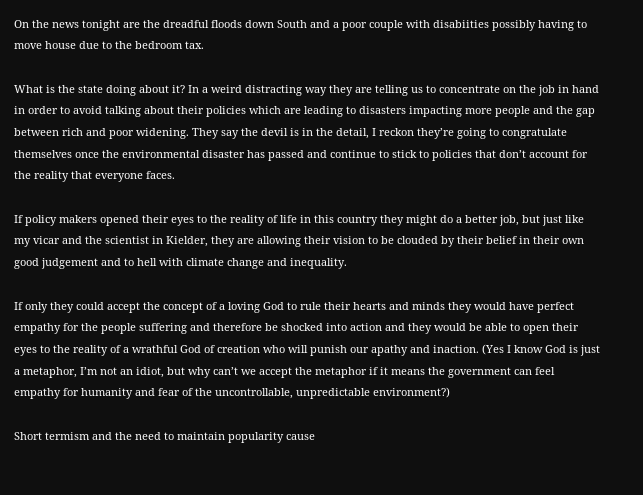On the news tonight are the dreadful floods down South and a poor couple with disabiities possibly having to move house due to the bedroom tax.

What is the state doing about it? In a weird distracting way they are telling us to concentrate on the job in hand in order to avoid talking about their policies which are leading to disasters impacting more people and the gap between rich and poor widening. They say the devil is in the detail, I reckon they’re going to congratulate themselves once the environmental disaster has passed and continue to stick to policies that don’t account for the reality that everyone faces.

If policy makers opened their eyes to the reality of life in this country they might do a better job, but just like my vicar and the scientist in Kielder, they are allowing their vision to be clouded by their belief in their own good judgement and to hell with climate change and inequality.

If only they could accept the concept of a loving God to rule their hearts and minds they would have perfect empathy for the people suffering and therefore be shocked into action and they would be able to open their eyes to the reality of a wrathful God of creation who will punish our apathy and inaction. (Yes I know God is just a metaphor, I’m not an idiot, but why can’t we accept the metaphor if it means the government can feel empathy for humanity and fear of the uncontrollable, unpredictable environment?)

Short termism and the need to maintain popularity cause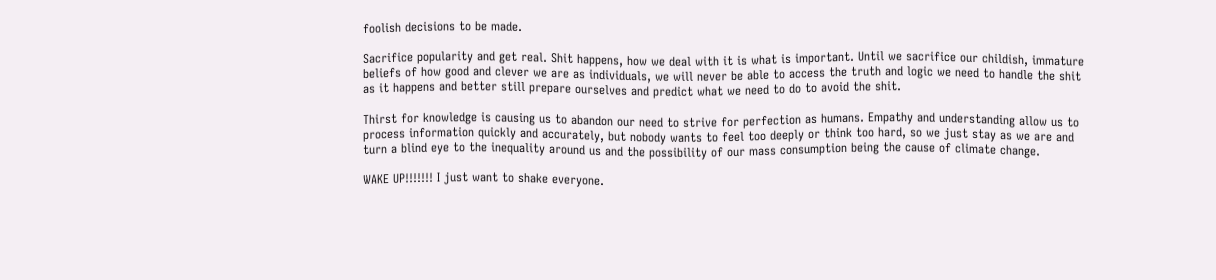foolish decisions to be made.

Sacrifice popularity and get real. Shit happens, how we deal with it is what is important. Until we sacrifice our childish, immature beliefs of how good and clever we are as individuals, we will never be able to access the truth and logic we need to handle the shit as it happens and better still prepare ourselves and predict what we need to do to avoid the shit.

Thirst for knowledge is causing us to abandon our need to strive for perfection as humans. Empathy and understanding allow us to process information quickly and accurately, but nobody wants to feel too deeply or think too hard, so we just stay as we are and turn a blind eye to the inequality around us and the possibility of our mass consumption being the cause of climate change.

WAKE UP!!!!!!! I just want to shake everyone.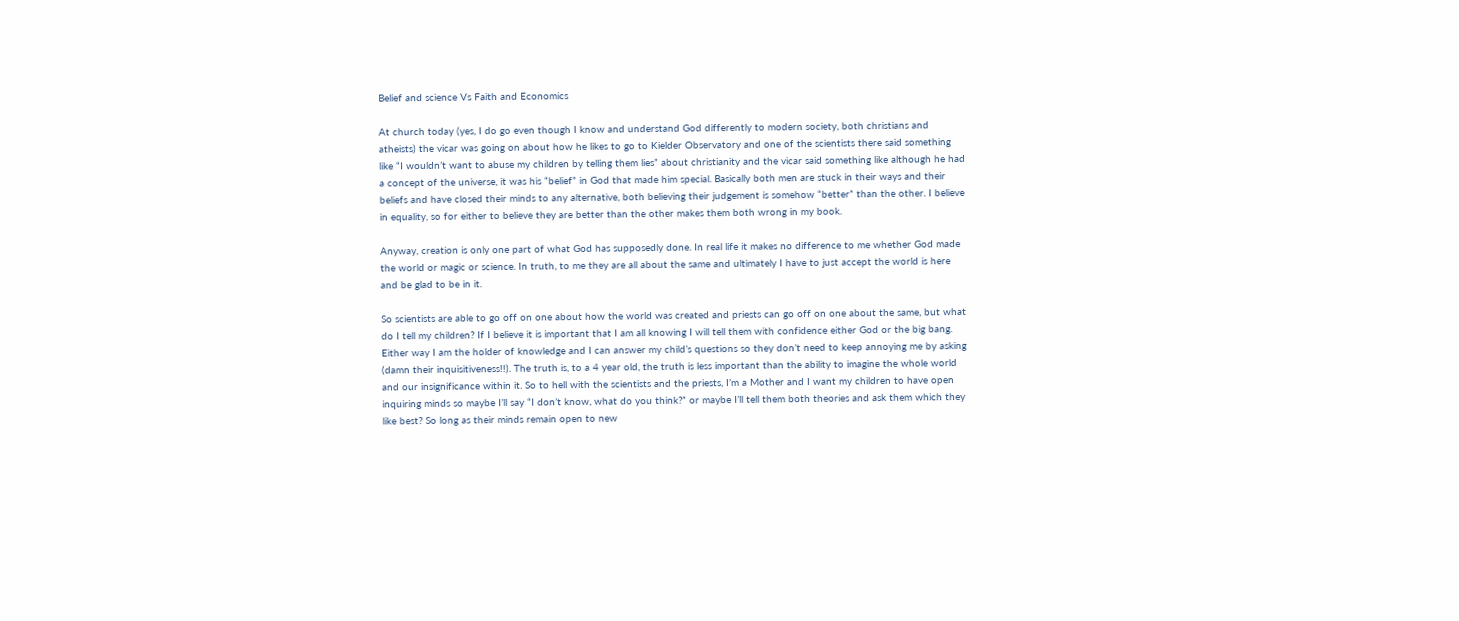Belief and science Vs Faith and Economics

At church today (yes, I do go even though I know and understand God differently to modern society, both christians and atheists) the vicar was going on about how he likes to go to Kielder Observatory and one of the scientists there said something like “I wouldn’t want to abuse my children by telling them lies” about christianity and the vicar said something like although he had a concept of the universe, it was his “belief” in God that made him special. Basically both men are stuck in their ways and their beliefs and have closed their minds to any alternative, both believing their judgement is somehow “better” than the other. I believe in equality, so for either to believe they are better than the other makes them both wrong in my book.

Anyway, creation is only one part of what God has supposedly done. In real life it makes no difference to me whether God made the world or magic or science. In truth, to me they are all about the same and ultimately I have to just accept the world is here and be glad to be in it.

So scientists are able to go off on one about how the world was created and priests can go off on one about the same, but what do I tell my children? If I believe it is important that I am all knowing I will tell them with confidence either God or the big bang. Either way I am the holder of knowledge and I can answer my child’s questions so they don’t need to keep annoying me by asking (damn their inquisitiveness!!). The truth is, to a 4 year old, the truth is less important than the ability to imagine the whole world and our insignificance within it. So to hell with the scientists and the priests, I’m a Mother and I want my children to have open inquiring minds so maybe I’ll say “I don’t know, what do you think?” or maybe I’ll tell them both theories and ask them which they like best? So long as their minds remain open to new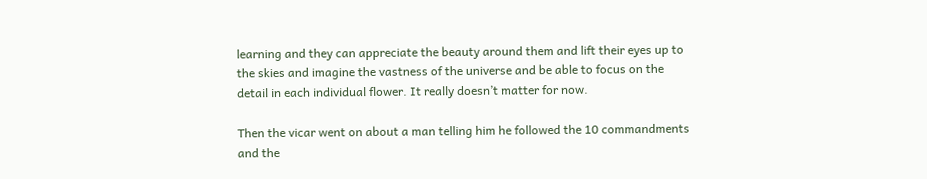learning and they can appreciate the beauty around them and lift their eyes up to the skies and imagine the vastness of the universe and be able to focus on the detail in each individual flower. It really doesn’t matter for now.

Then the vicar went on about a man telling him he followed the 10 commandments and the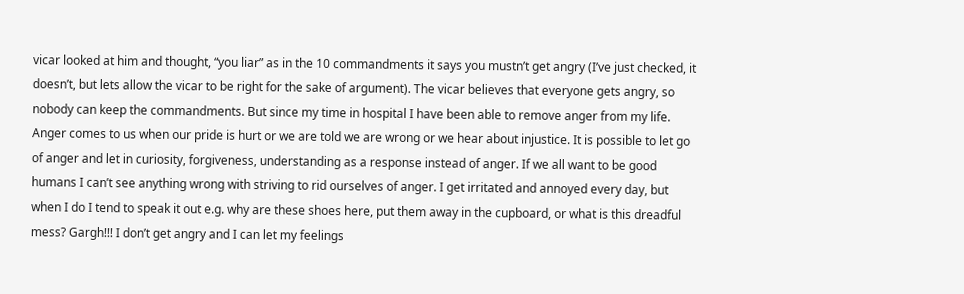vicar looked at him and thought, “you liar” as in the 10 commandments it says you mustn’t get angry (I’ve just checked, it doesn’t, but lets allow the vicar to be right for the sake of argument). The vicar believes that everyone gets angry, so nobody can keep the commandments. But since my time in hospital I have been able to remove anger from my life. Anger comes to us when our pride is hurt or we are told we are wrong or we hear about injustice. It is possible to let go of anger and let in curiosity, forgiveness, understanding as a response instead of anger. If we all want to be good humans I can’t see anything wrong with striving to rid ourselves of anger. I get irritated and annoyed every day, but when I do I tend to speak it out e.g. why are these shoes here, put them away in the cupboard, or what is this dreadful mess? Gargh!!! I don’t get angry and I can let my feelings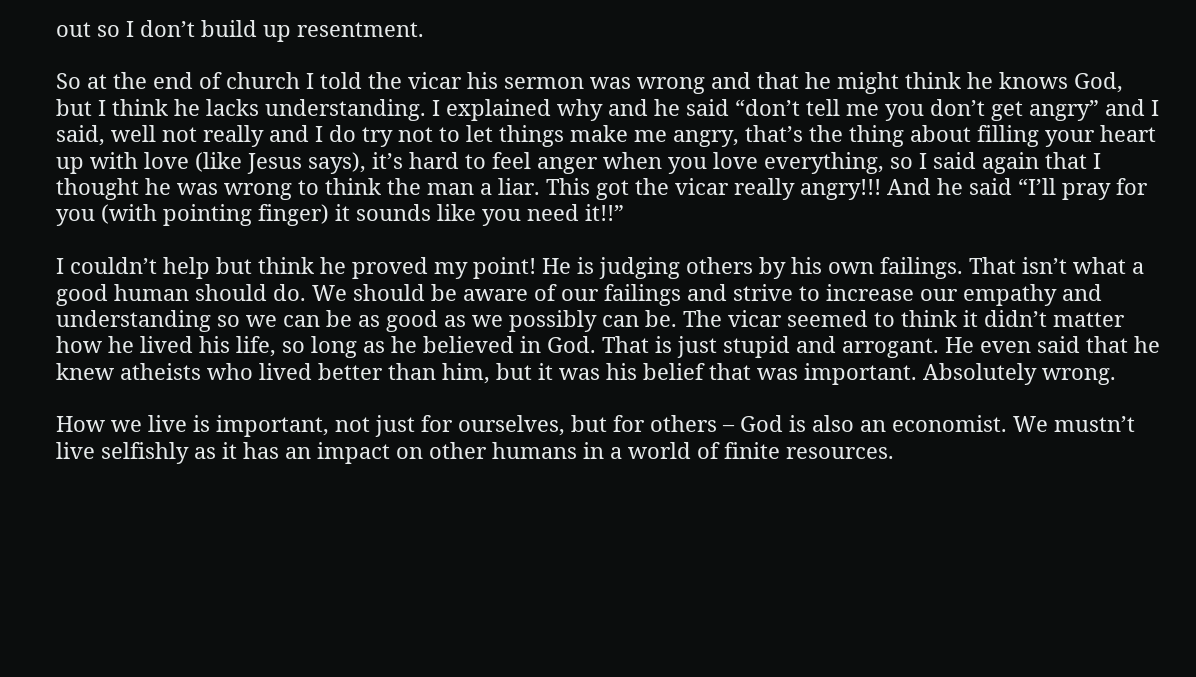out so I don’t build up resentment.

So at the end of church I told the vicar his sermon was wrong and that he might think he knows God, but I think he lacks understanding. I explained why and he said “don’t tell me you don’t get angry” and I said, well not really and I do try not to let things make me angry, that’s the thing about filling your heart up with love (like Jesus says), it’s hard to feel anger when you love everything, so I said again that I thought he was wrong to think the man a liar. This got the vicar really angry!!! And he said “I’ll pray for you (with pointing finger) it sounds like you need it!!”

I couldn’t help but think he proved my point! He is judging others by his own failings. That isn’t what a good human should do. We should be aware of our failings and strive to increase our empathy and understanding so we can be as good as we possibly can be. The vicar seemed to think it didn’t matter how he lived his life, so long as he believed in God. That is just stupid and arrogant. He even said that he knew atheists who lived better than him, but it was his belief that was important. Absolutely wrong.

How we live is important, not just for ourselves, but for others – God is also an economist. We mustn’t live selfishly as it has an impact on other humans in a world of finite resources.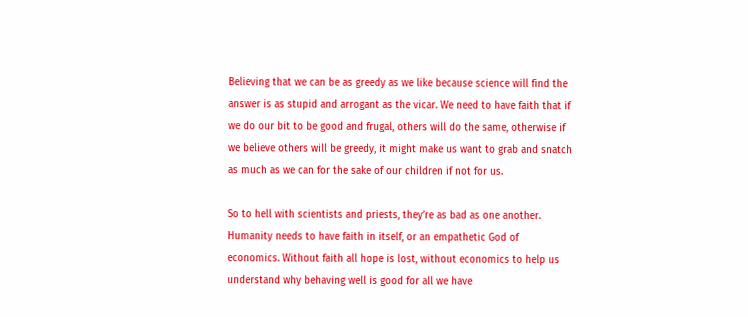Believing that we can be as greedy as we like because science will find the answer is as stupid and arrogant as the vicar. We need to have faith that if we do our bit to be good and frugal, others will do the same, otherwise if we believe others will be greedy, it might make us want to grab and snatch as much as we can for the sake of our children if not for us.

So to hell with scientists and priests, they’re as bad as one another. Humanity needs to have faith in itself, or an empathetic God of economics. Without faith all hope is lost, without economics to help us understand why behaving well is good for all we have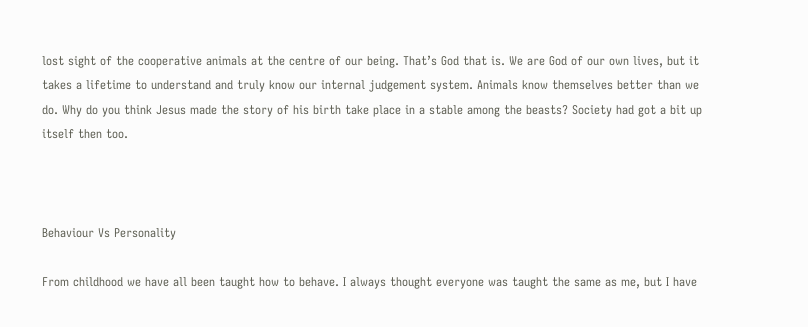lost sight of the cooperative animals at the centre of our being. That’s God that is. We are God of our own lives, but it takes a lifetime to understand and truly know our internal judgement system. Animals know themselves better than we do. Why do you think Jesus made the story of his birth take place in a stable among the beasts? Society had got a bit up itself then too.



Behaviour Vs Personality

From childhood we have all been taught how to behave. I always thought everyone was taught the same as me, but I have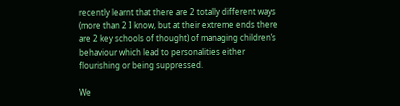recently learnt that there are 2 totally different ways (more than 2 I know, but at their extreme ends there are 2 key schools of thought) of managing children’s behaviour which lead to personalities either flourishing or being suppressed.

We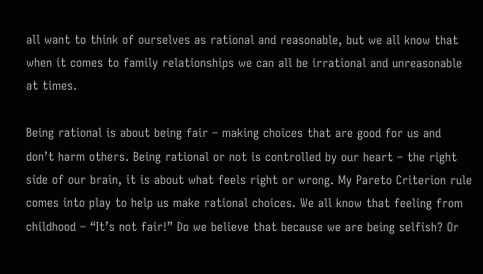all want to think of ourselves as rational and reasonable, but we all know that when it comes to family relationships we can all be irrational and unreasonable at times.

Being rational is about being fair – making choices that are good for us and don’t harm others. Being rational or not is controlled by our heart – the right side of our brain, it is about what feels right or wrong. My Pareto Criterion rule comes into play to help us make rational choices. We all know that feeling from childhood – “It’s not fair!” Do we believe that because we are being selfish? Or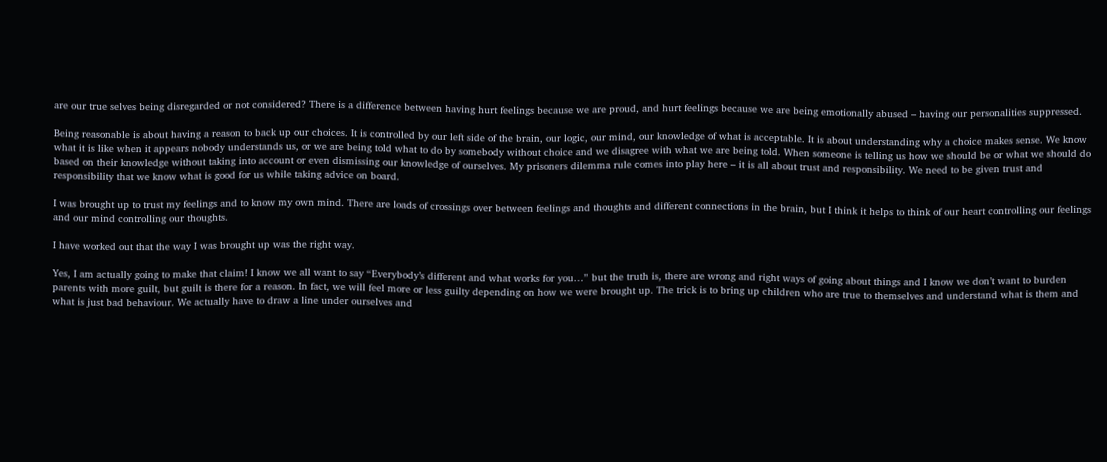are our true selves being disregarded or not considered? There is a difference between having hurt feelings because we are proud, and hurt feelings because we are being emotionally abused – having our personalities suppressed.

Being reasonable is about having a reason to back up our choices. It is controlled by our left side of the brain, our logic, our mind, our knowledge of what is acceptable. It is about understanding why a choice makes sense. We know what it is like when it appears nobody understands us, or we are being told what to do by somebody without choice and we disagree with what we are being told. When someone is telling us how we should be or what we should do based on their knowledge without taking into account or even dismissing our knowledge of ourselves. My prisoners dilemma rule comes into play here – it is all about trust and responsibility. We need to be given trust and responsibility that we know what is good for us while taking advice on board.

I was brought up to trust my feelings and to know my own mind. There are loads of crossings over between feelings and thoughts and different connections in the brain, but I think it helps to think of our heart controlling our feelings and our mind controlling our thoughts.

I have worked out that the way I was brought up was the right way.

Yes, I am actually going to make that claim! I know we all want to say “Everybody’s different and what works for you…” but the truth is, there are wrong and right ways of going about things and I know we don’t want to burden parents with more guilt, but guilt is there for a reason. In fact, we will feel more or less guilty depending on how we were brought up. The trick is to bring up children who are true to themselves and understand what is them and what is just bad behaviour. We actually have to draw a line under ourselves and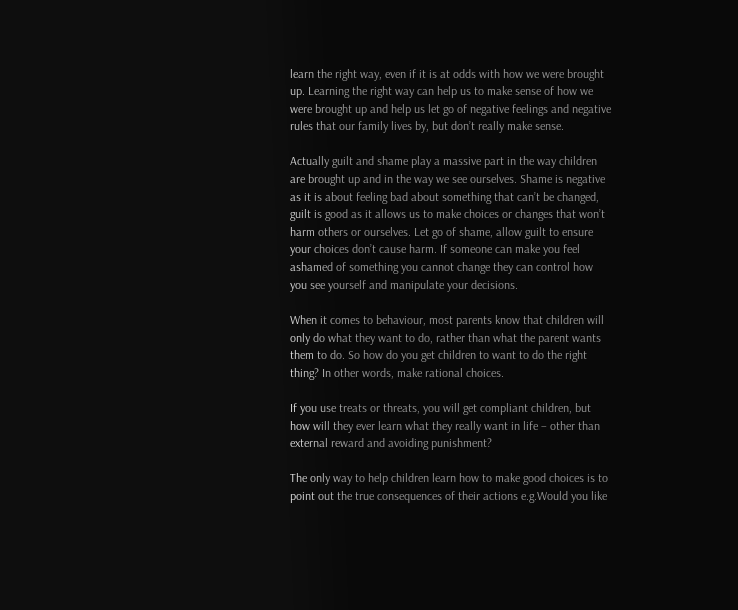learn the right way, even if it is at odds with how we were brought up. Learning the right way can help us to make sense of how we were brought up and help us let go of negative feelings and negative rules that our family lives by, but don’t really make sense.

Actually guilt and shame play a massive part in the way children are brought up and in the way we see ourselves. Shame is negative as it is about feeling bad about something that can’t be changed, guilt is good as it allows us to make choices or changes that won’t harm others or ourselves. Let go of shame, allow guilt to ensure your choices don’t cause harm. If someone can make you feel ashamed of something you cannot change they can control how you see yourself and manipulate your decisions.

When it comes to behaviour, most parents know that children will only do what they want to do, rather than what the parent wants them to do. So how do you get children to want to do the right thing? In other words, make rational choices.

If you use treats or threats, you will get compliant children, but how will they ever learn what they really want in life – other than external reward and avoiding punishment?

The only way to help children learn how to make good choices is to point out the true consequences of their actions e.g.Would you like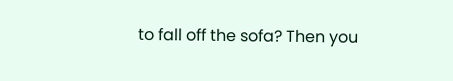to fall off the sofa? Then you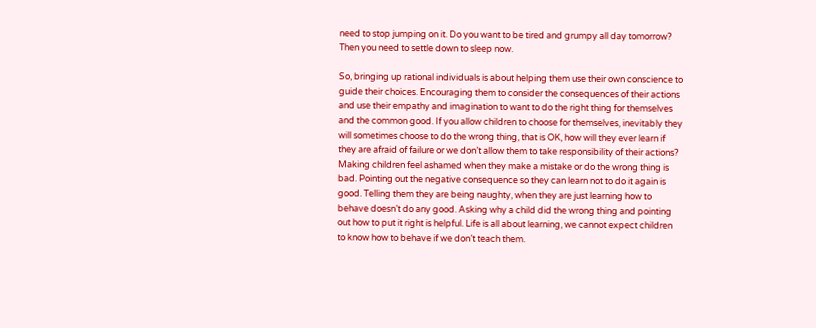need to stop jumping on it. Do you want to be tired and grumpy all day tomorrow? Then you need to settle down to sleep now.

So, bringing up rational individuals is about helping them use their own conscience to guide their choices. Encouraging them to consider the consequences of their actions and use their empathy and imagination to want to do the right thing for themselves and the common good. If you allow children to choose for themselves, inevitably they will sometimes choose to do the wrong thing, that is OK, how will they ever learn if they are afraid of failure or we don’t allow them to take responsibility of their actions? Making children feel ashamed when they make a mistake or do the wrong thing is bad. Pointing out the negative consequence so they can learn not to do it again is good. Telling them they are being naughty, when they are just learning how to behave doesn’t do any good. Asking why a child did the wrong thing and pointing out how to put it right is helpful. Life is all about learning, we cannot expect children to know how to behave if we don’t teach them.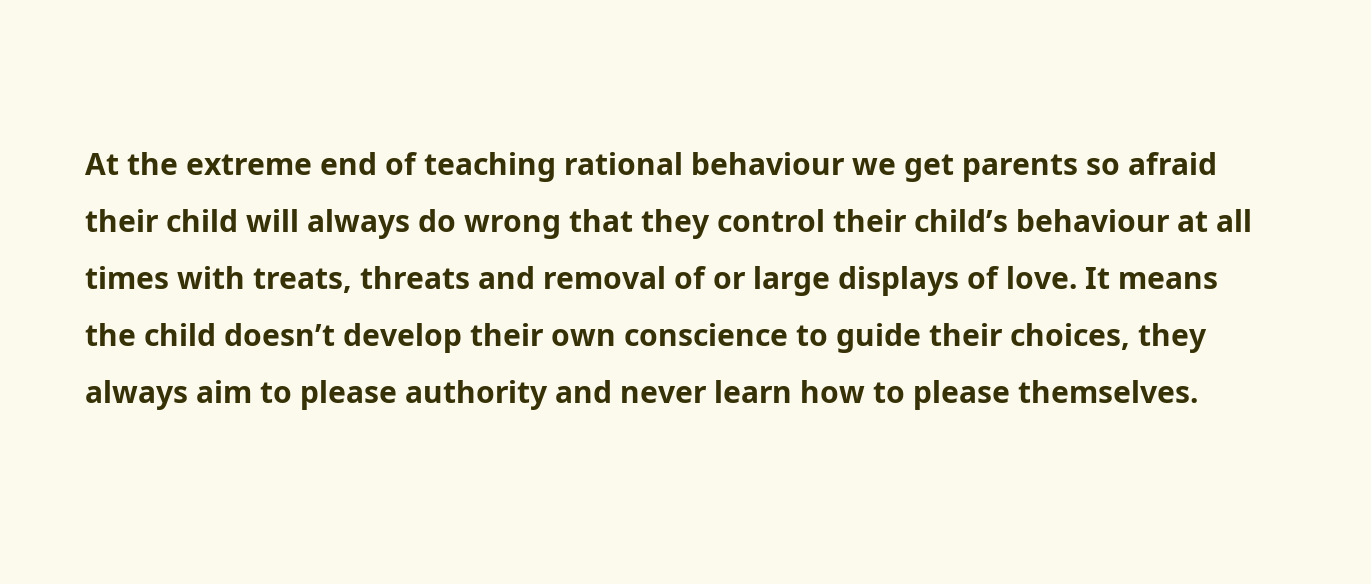At the extreme end of teaching rational behaviour we get parents so afraid their child will always do wrong that they control their child’s behaviour at all times with treats, threats and removal of or large displays of love. It means the child doesn’t develop their own conscience to guide their choices, they always aim to please authority and never learn how to please themselves.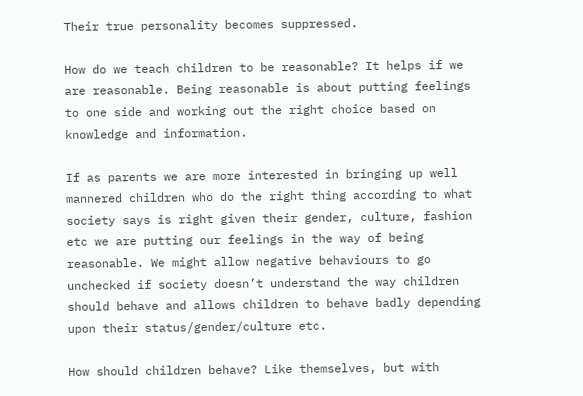Their true personality becomes suppressed.

How do we teach children to be reasonable? It helps if we are reasonable. Being reasonable is about putting feelings to one side and working out the right choice based on knowledge and information.

If as parents we are more interested in bringing up well mannered children who do the right thing according to what society says is right given their gender, culture, fashion etc we are putting our feelings in the way of being reasonable. We might allow negative behaviours to go unchecked if society doesn’t understand the way children should behave and allows children to behave badly depending upon their status/gender/culture etc.

How should children behave? Like themselves, but with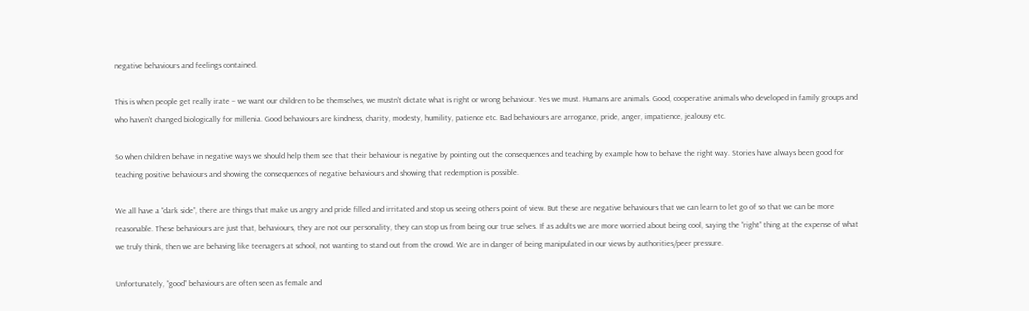negative behaviours and feelings contained.

This is when people get really irate – we want our children to be themselves, we mustn’t dictate what is right or wrong behaviour. Yes we must. Humans are animals. Good, cooperative animals who developed in family groups and who haven’t changed biologically for millenia. Good behaviours are kindness, charity, modesty, humility, patience etc. Bad behaviours are arrogance, pride, anger, impatience, jealousy etc.

So when children behave in negative ways we should help them see that their behaviour is negative by pointing out the consequences and teaching by example how to behave the right way. Stories have always been good for teaching positive behaviours and showing the consequences of negative behaviours and showing that redemption is possible.

We all have a “dark side”, there are things that make us angry and pride filled and irritated and stop us seeing others point of view. But these are negative behaviours that we can learn to let go of so that we can be more reasonable. These behaviours are just that, behaviours, they are not our personality, they can stop us from being our true selves. If as adults we are more worried about being cool, saying the “right” thing at the expense of what we truly think, then we are behaving like teenagers at school, not wanting to stand out from the crowd. We are in danger of being manipulated in our views by authorities/peer pressure.

Unfortunately, “good” behaviours are often seen as female and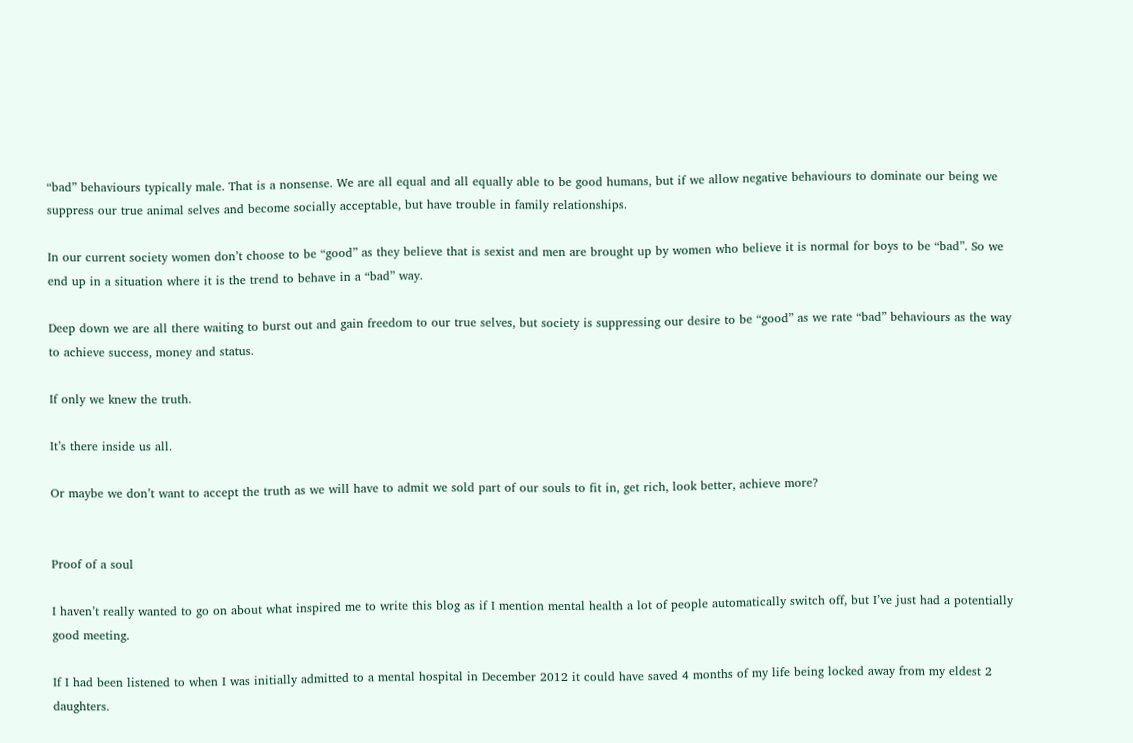“bad” behaviours typically male. That is a nonsense. We are all equal and all equally able to be good humans, but if we allow negative behaviours to dominate our being we suppress our true animal selves and become socially acceptable, but have trouble in family relationships.

In our current society women don’t choose to be “good” as they believe that is sexist and men are brought up by women who believe it is normal for boys to be “bad”. So we end up in a situation where it is the trend to behave in a “bad” way.

Deep down we are all there waiting to burst out and gain freedom to our true selves, but society is suppressing our desire to be “good” as we rate “bad” behaviours as the way to achieve success, money and status.

If only we knew the truth.

It’s there inside us all.

Or maybe we don’t want to accept the truth as we will have to admit we sold part of our souls to fit in, get rich, look better, achieve more?


Proof of a soul

I haven’t really wanted to go on about what inspired me to write this blog as if I mention mental health a lot of people automatically switch off, but I’ve just had a potentially good meeting.

If I had been listened to when I was initially admitted to a mental hospital in December 2012 it could have saved 4 months of my life being locked away from my eldest 2 daughters.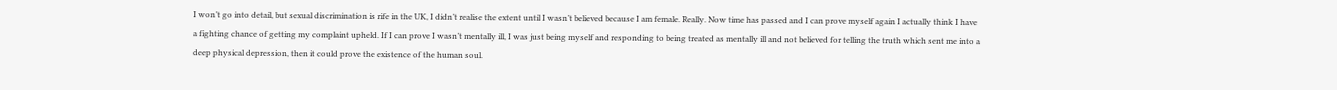I won’t go into detail, but sexual discrimination is rife in the UK, I didn’t realise the extent until I wasn’t believed because I am female. Really. Now time has passed and I can prove myself again I actually think I have a fighting chance of getting my complaint upheld. If I can prove I wasn’t mentally ill, I was just being myself and responding to being treated as mentally ill and not believed for telling the truth which sent me into a deep physical depression, then it could prove the existence of the human soul.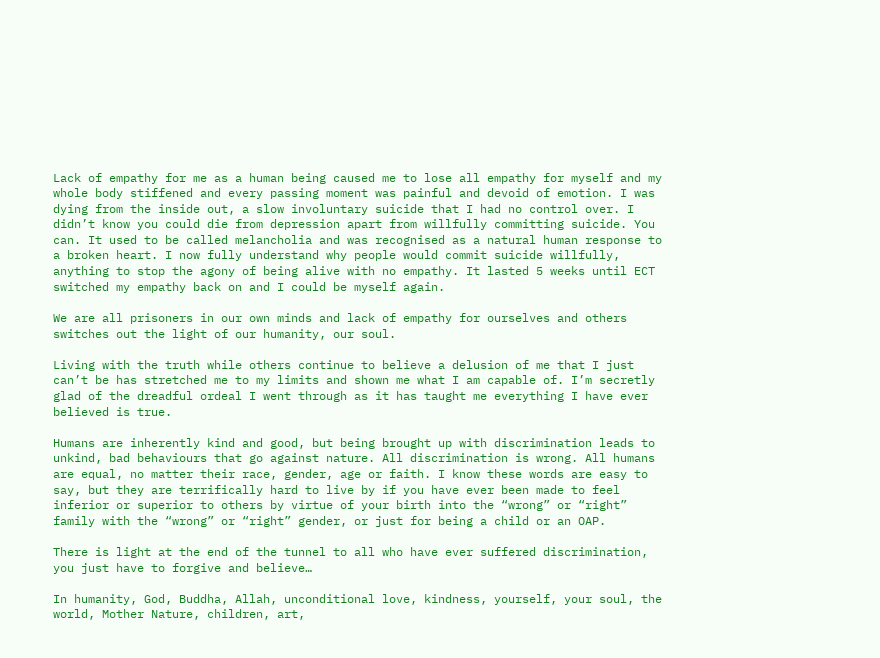Lack of empathy for me as a human being caused me to lose all empathy for myself and my whole body stiffened and every passing moment was painful and devoid of emotion. I was dying from the inside out, a slow involuntary suicide that I had no control over. I didn’t know you could die from depression apart from willfully committing suicide. You can. It used to be called melancholia and was recognised as a natural human response to a broken heart. I now fully understand why people would commit suicide willfully, anything to stop the agony of being alive with no empathy. It lasted 5 weeks until ECT switched my empathy back on and I could be myself again.

We are all prisoners in our own minds and lack of empathy for ourselves and others switches out the light of our humanity, our soul.

Living with the truth while others continue to believe a delusion of me that I just can’t be has stretched me to my limits and shown me what I am capable of. I’m secretly glad of the dreadful ordeal I went through as it has taught me everything I have ever believed is true.

Humans are inherently kind and good, but being brought up with discrimination leads to unkind, bad behaviours that go against nature. All discrimination is wrong. All humans are equal, no matter their race, gender, age or faith. I know these words are easy to say, but they are terrifically hard to live by if you have ever been made to feel inferior or superior to others by virtue of your birth into the “wrong” or “right” family with the “wrong” or “right” gender, or just for being a child or an OAP.

There is light at the end of the tunnel to all who have ever suffered discrimination, you just have to forgive and believe…

In humanity, God, Buddha, Allah, unconditional love, kindness, yourself, your soul, the world, Mother Nature, children, art,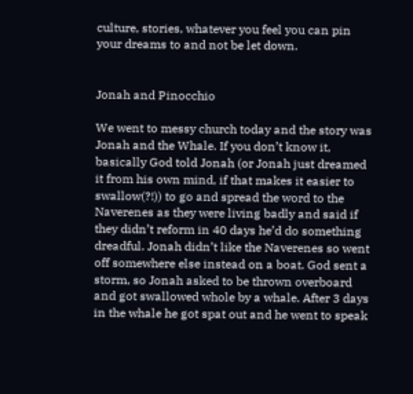culture, stories, whatever you feel you can pin your dreams to and not be let down.


Jonah and Pinocchio

We went to messy church today and the story was Jonah and the Whale. If you don’t know it, basically God told Jonah (or Jonah just dreamed it from his own mind, if that makes it easier to swallow(?!)) to go and spread the word to the Naverenes as they were living badly and said if they didn’t reform in 40 days he’d do something dreadful. Jonah didn’t like the Naverenes so went off somewhere else instead on a boat. God sent a storm, so Jonah asked to be thrown overboard and got swallowed whole by a whale. After 3 days in the whale he got spat out and he went to speak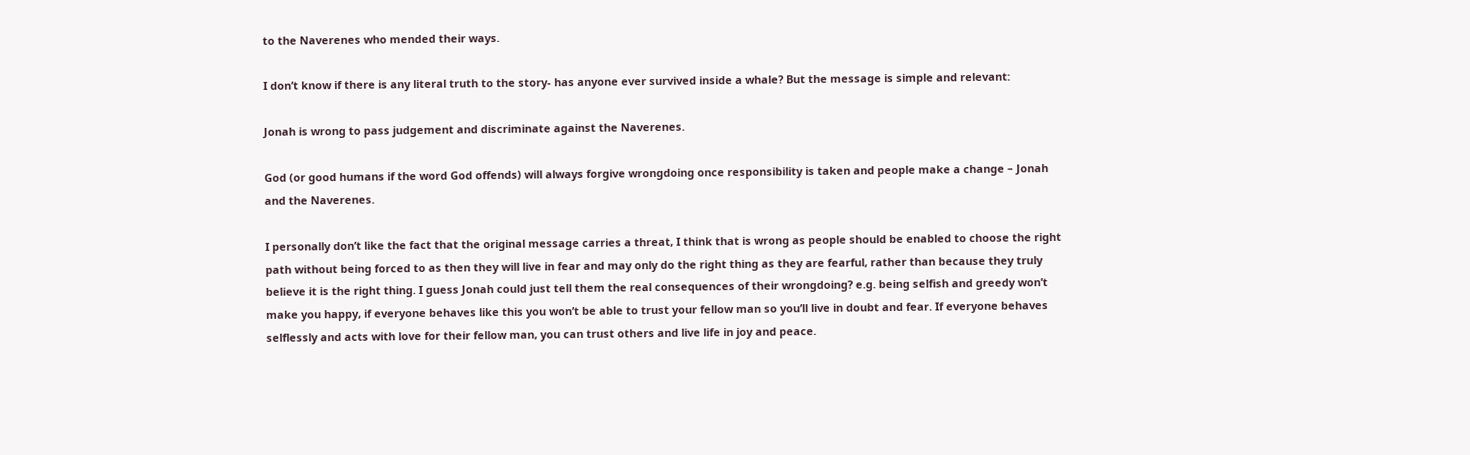to the Naverenes who mended their ways.

I don’t know if there is any literal truth to the story- has anyone ever survived inside a whale? But the message is simple and relevant:

Jonah is wrong to pass judgement and discriminate against the Naverenes.

God (or good humans if the word God offends) will always forgive wrongdoing once responsibility is taken and people make a change – Jonah and the Naverenes.

I personally don’t like the fact that the original message carries a threat, I think that is wrong as people should be enabled to choose the right path without being forced to as then they will live in fear and may only do the right thing as they are fearful, rather than because they truly believe it is the right thing. I guess Jonah could just tell them the real consequences of their wrongdoing? e.g. being selfish and greedy won’t make you happy, if everyone behaves like this you won’t be able to trust your fellow man so you’ll live in doubt and fear. If everyone behaves selflessly and acts with love for their fellow man, you can trust others and live life in joy and peace.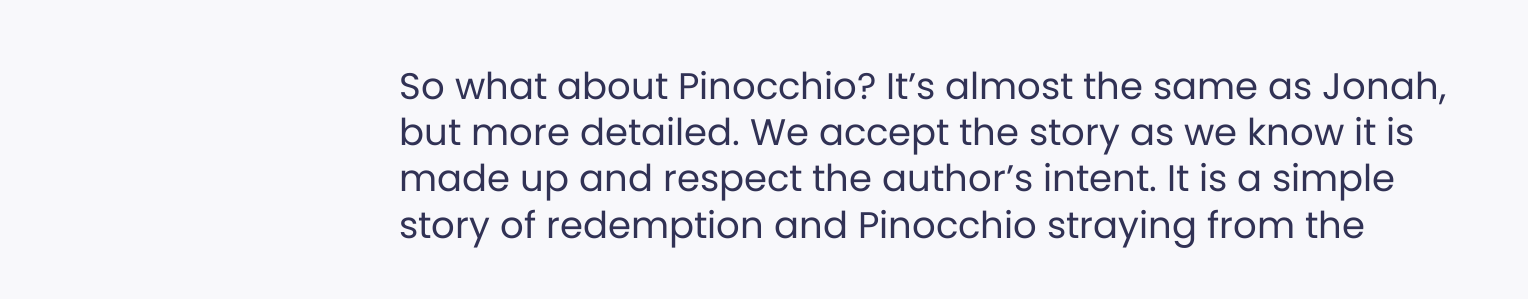So what about Pinocchio? It’s almost the same as Jonah, but more detailed. We accept the story as we know it is made up and respect the author’s intent. It is a simple story of redemption and Pinocchio straying from the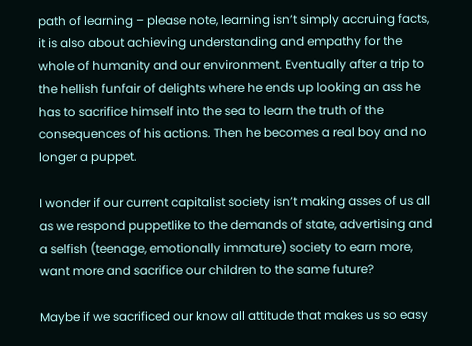path of learning – please note, learning isn’t simply accruing facts, it is also about achieving understanding and empathy for the whole of humanity and our environment. Eventually after a trip to the hellish funfair of delights where he ends up looking an ass he has to sacrifice himself into the sea to learn the truth of the consequences of his actions. Then he becomes a real boy and no longer a puppet.

I wonder if our current capitalist society isn’t making asses of us all as we respond puppetlike to the demands of state, advertising and a selfish (teenage, emotionally immature) society to earn more, want more and sacrifice our children to the same future?

Maybe if we sacrificed our know all attitude that makes us so easy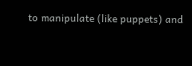to manipulate (like puppets) and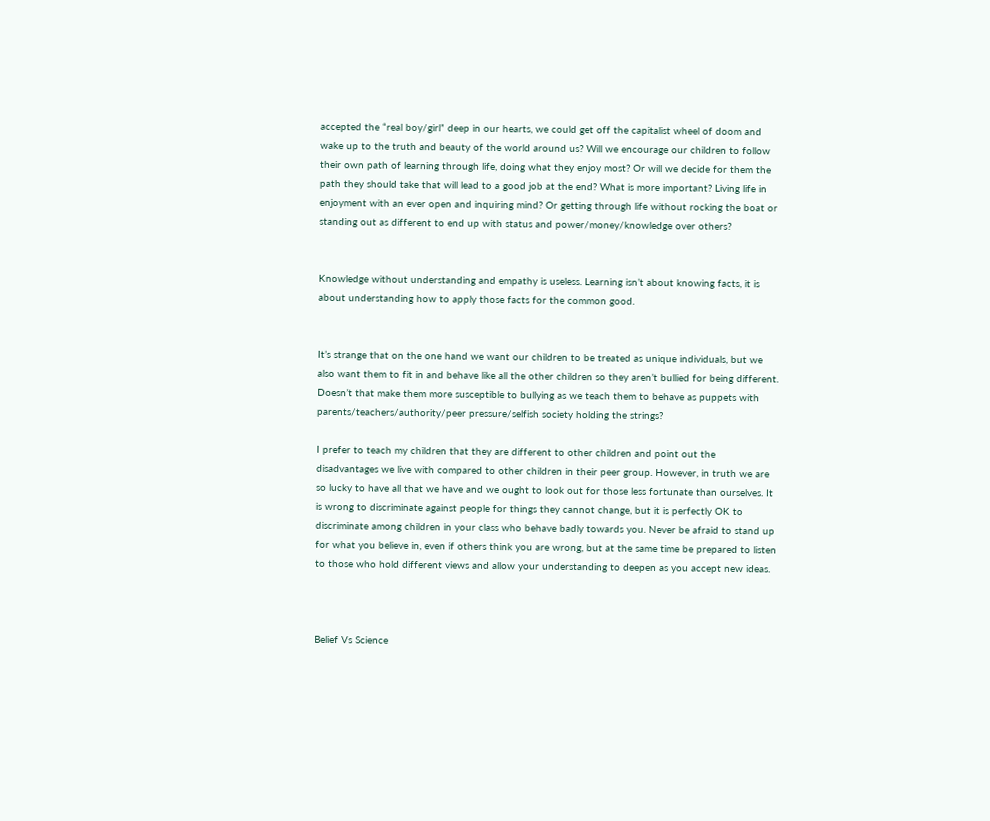accepted the “real boy/girl” deep in our hearts, we could get off the capitalist wheel of doom and wake up to the truth and beauty of the world around us? Will we encourage our children to follow their own path of learning through life, doing what they enjoy most? Or will we decide for them the path they should take that will lead to a good job at the end? What is more important? Living life in enjoyment with an ever open and inquiring mind? Or getting through life without rocking the boat or standing out as different to end up with status and power/money/knowledge over others?


Knowledge without understanding and empathy is useless. Learning isn’t about knowing facts, it is about understanding how to apply those facts for the common good.


It’s strange that on the one hand we want our children to be treated as unique individuals, but we also want them to fit in and behave like all the other children so they aren’t bullied for being different. Doesn’t that make them more susceptible to bullying as we teach them to behave as puppets with parents/teachers/authority/peer pressure/selfish society holding the strings?

I prefer to teach my children that they are different to other children and point out the disadvantages we live with compared to other children in their peer group. However, in truth we are so lucky to have all that we have and we ought to look out for those less fortunate than ourselves. It is wrong to discriminate against people for things they cannot change, but it is perfectly OK to discriminate among children in your class who behave badly towards you. Never be afraid to stand up for what you believe in, even if others think you are wrong, but at the same time be prepared to listen to those who hold different views and allow your understanding to deepen as you accept new ideas.



Belief Vs Science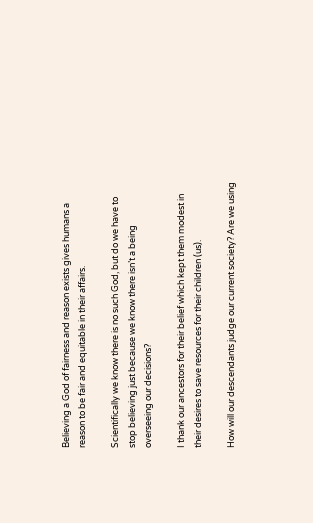Believing a God of fairness and reason exists gives humans a reason to be fair and equitable in their affairs.

Scientifically we know there is no such God, but do we have to stop believing just because we know there isn’t a being overseeing our decisions?

I thank our ancestors for their belief which kept them modest in their desires to save resources for their children (us).

How will our descendants judge our current society? Are we using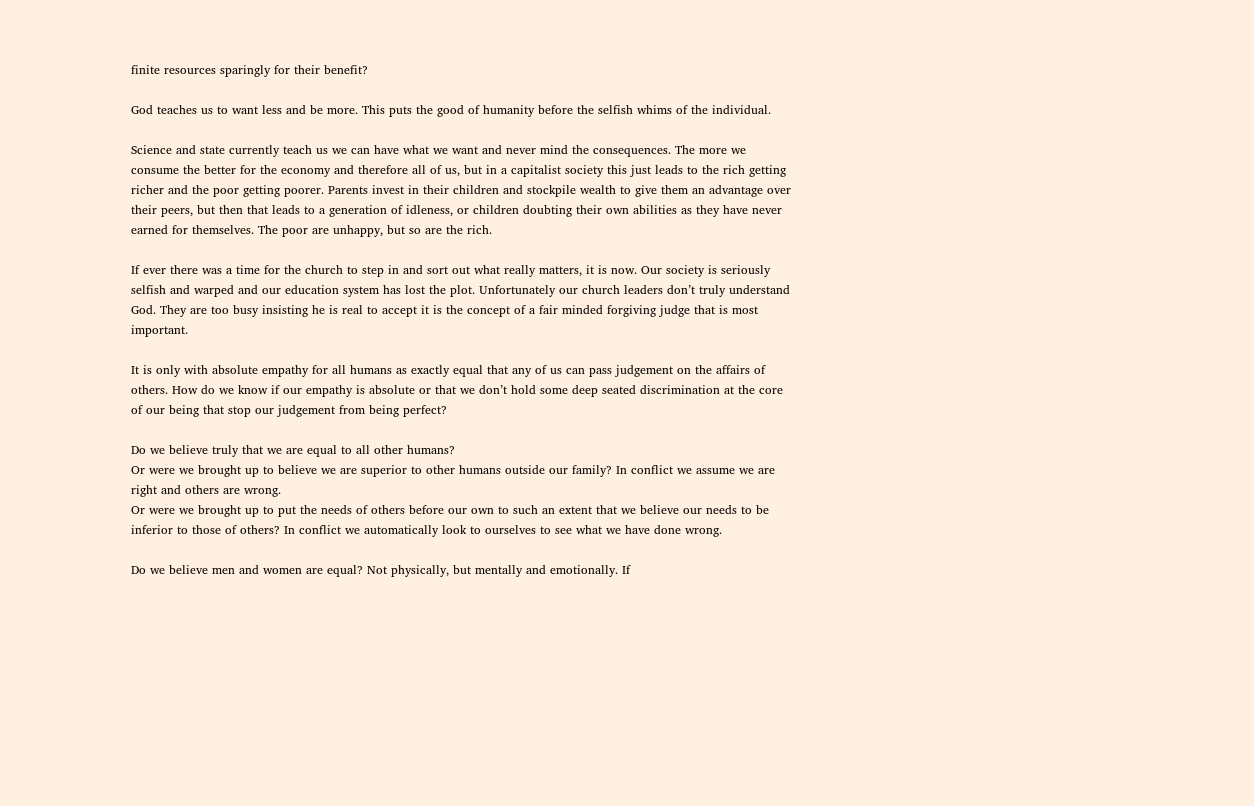finite resources sparingly for their benefit?

God teaches us to want less and be more. This puts the good of humanity before the selfish whims of the individual.

Science and state currently teach us we can have what we want and never mind the consequences. The more we consume the better for the economy and therefore all of us, but in a capitalist society this just leads to the rich getting richer and the poor getting poorer. Parents invest in their children and stockpile wealth to give them an advantage over their peers, but then that leads to a generation of idleness, or children doubting their own abilities as they have never earned for themselves. The poor are unhappy, but so are the rich.

If ever there was a time for the church to step in and sort out what really matters, it is now. Our society is seriously selfish and warped and our education system has lost the plot. Unfortunately our church leaders don’t truly understand God. They are too busy insisting he is real to accept it is the concept of a fair minded forgiving judge that is most important.

It is only with absolute empathy for all humans as exactly equal that any of us can pass judgement on the affairs of others. How do we know if our empathy is absolute or that we don’t hold some deep seated discrimination at the core of our being that stop our judgement from being perfect?

Do we believe truly that we are equal to all other humans?
Or were we brought up to believe we are superior to other humans outside our family? In conflict we assume we are right and others are wrong.
Or were we brought up to put the needs of others before our own to such an extent that we believe our needs to be inferior to those of others? In conflict we automatically look to ourselves to see what we have done wrong.

Do we believe men and women are equal? Not physically, but mentally and emotionally. If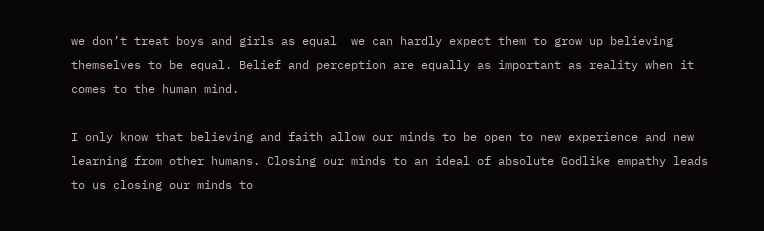we don’t treat boys and girls as equal  we can hardly expect them to grow up believing themselves to be equal. Belief and perception are equally as important as reality when it comes to the human mind.

I only know that believing and faith allow our minds to be open to new experience and new learning from other humans. Closing our minds to an ideal of absolute Godlike empathy leads to us closing our minds to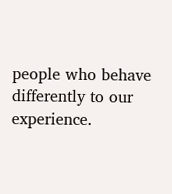people who behave differently to our experience.